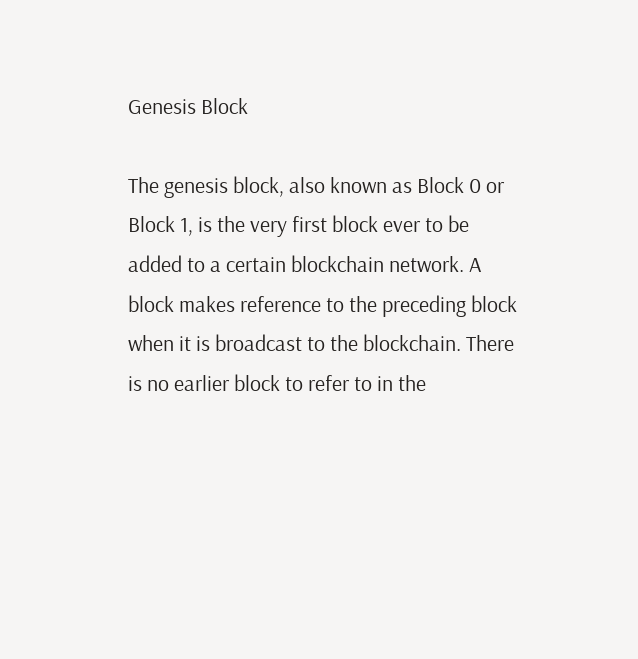Genesis Block

The genesis block, also known as Block 0 or Block 1, is the very first block ever to be added to a certain blockchain network. A block makes reference to the preceding block when it is broadcast to the blockchain. There is no earlier block to refer to in the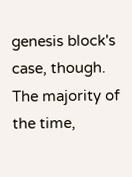genesis block's case, though. The majority of the time,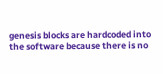genesis blocks are hardcoded into the software because there is no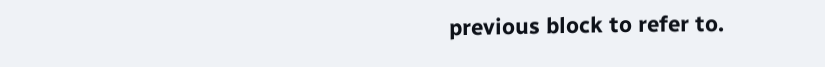previous block to refer to.